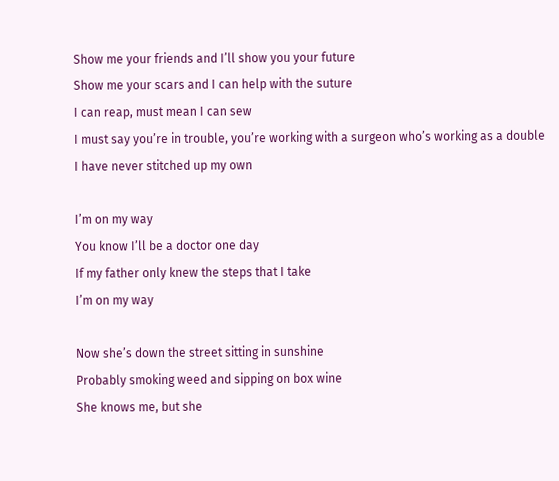Show me your friends and I’ll show you your future
Show me your scars and I can help with the suture
I can reap, must mean I can sew
I must say you’re in trouble, you’re working with a surgeon who’s working as a double
I have never stitched up my own

I’m on my way
You know I’ll be a doctor one day
If my father only knew the steps that I take
I’m on my way

Now she’s down the street sitting in sunshine
Probably smoking weed and sipping on box wine
She knows me, but she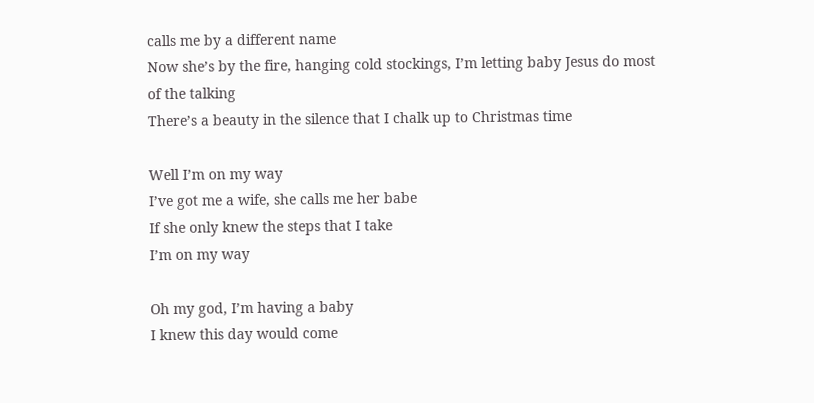calls me by a different name
Now she’s by the fire, hanging cold stockings, I’m letting baby Jesus do most of the talking
There’s a beauty in the silence that I chalk up to Christmas time

Well I’m on my way
I’ve got me a wife, she calls me her babe
If she only knew the steps that I take
I’m on my way

Oh my god, I’m having a baby
I knew this day would come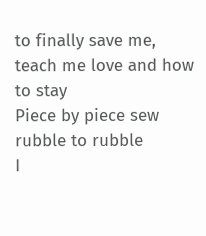to finally save me, teach me love and how to stay
Piece by piece sew rubble to rubble
I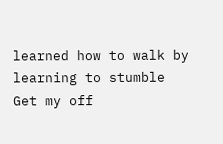learned how to walk by learning to stumble
Get my off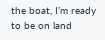the boat, I’m ready to be on land